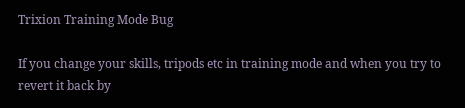Trixion Training Mode Bug

If you change your skills, tripods etc in training mode and when you try to revert it back by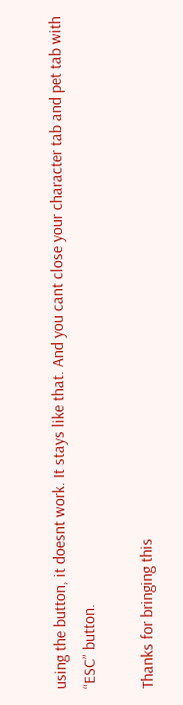using the button, it doesnt work. It stays like that. And you cant close your character tab and pet tab with “ESC” button.

Thanks for bringing this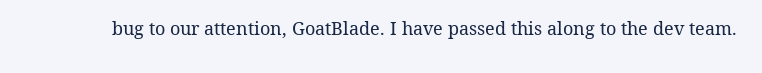bug to our attention, GoatBlade. I have passed this along to the dev team.